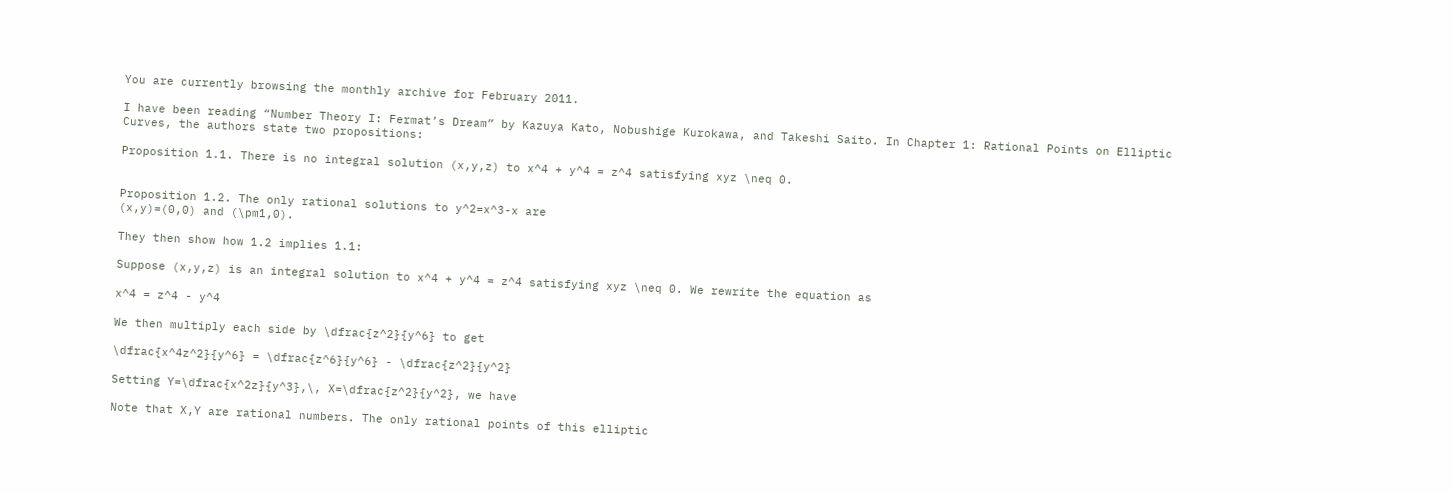You are currently browsing the monthly archive for February 2011.

I have been reading “Number Theory I: Fermat’s Dream” by Kazuya Kato, Nobushige Kurokawa, and Takeshi Saito. In Chapter 1: Rational Points on Elliptic Curves, the authors state two propositions:

Proposition 1.1. There is no integral solution (x,y,z) to x^4 + y^4 = z^4 satisfying xyz \neq 0.


Proposition 1.2. The only rational solutions to y^2=x^3-x are
(x,y)=(0,0) and (\pm1,0).

They then show how 1.2 implies 1.1:

Suppose (x,y,z) is an integral solution to x^4 + y^4 = z^4 satisfying xyz \neq 0. We rewrite the equation as

x^4 = z^4 - y^4

We then multiply each side by \dfrac{z^2}{y^6} to get

\dfrac{x^4z^2}{y^6} = \dfrac{z^6}{y^6} - \dfrac{z^2}{y^2}

Setting Y=\dfrac{x^2z}{y^3},\, X=\dfrac{z^2}{y^2}, we have

Note that X,Y are rational numbers. The only rational points of this elliptic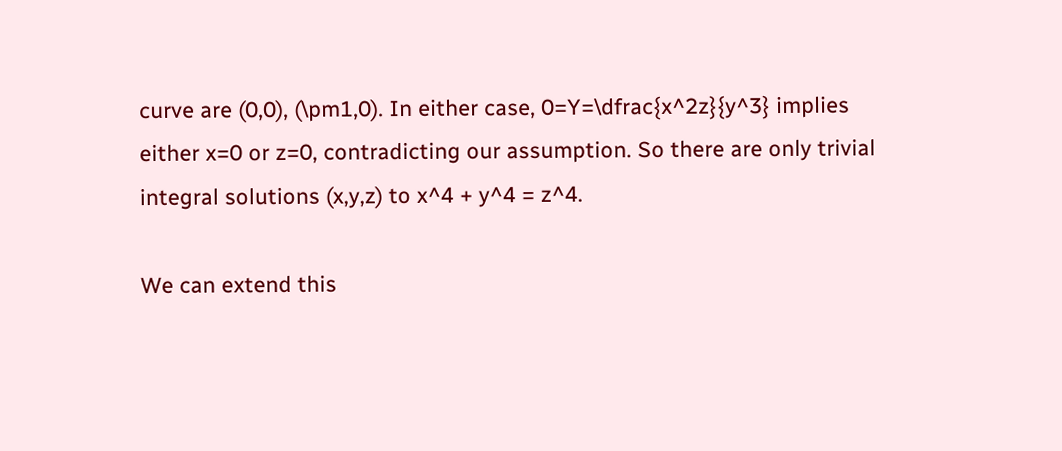curve are (0,0), (\pm1,0). In either case, 0=Y=\dfrac{x^2z}{y^3} implies either x=0 or z=0, contradicting our assumption. So there are only trivial integral solutions (x,y,z) to x^4 + y^4 = z^4.

We can extend this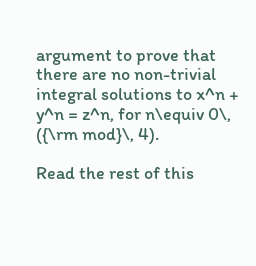argument to prove that there are no non-trivial integral solutions to x^n + y^n = z^n, for n\equiv 0\, ({\rm mod}\, 4).

Read the rest of this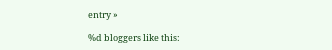entry »

%d bloggers like this: